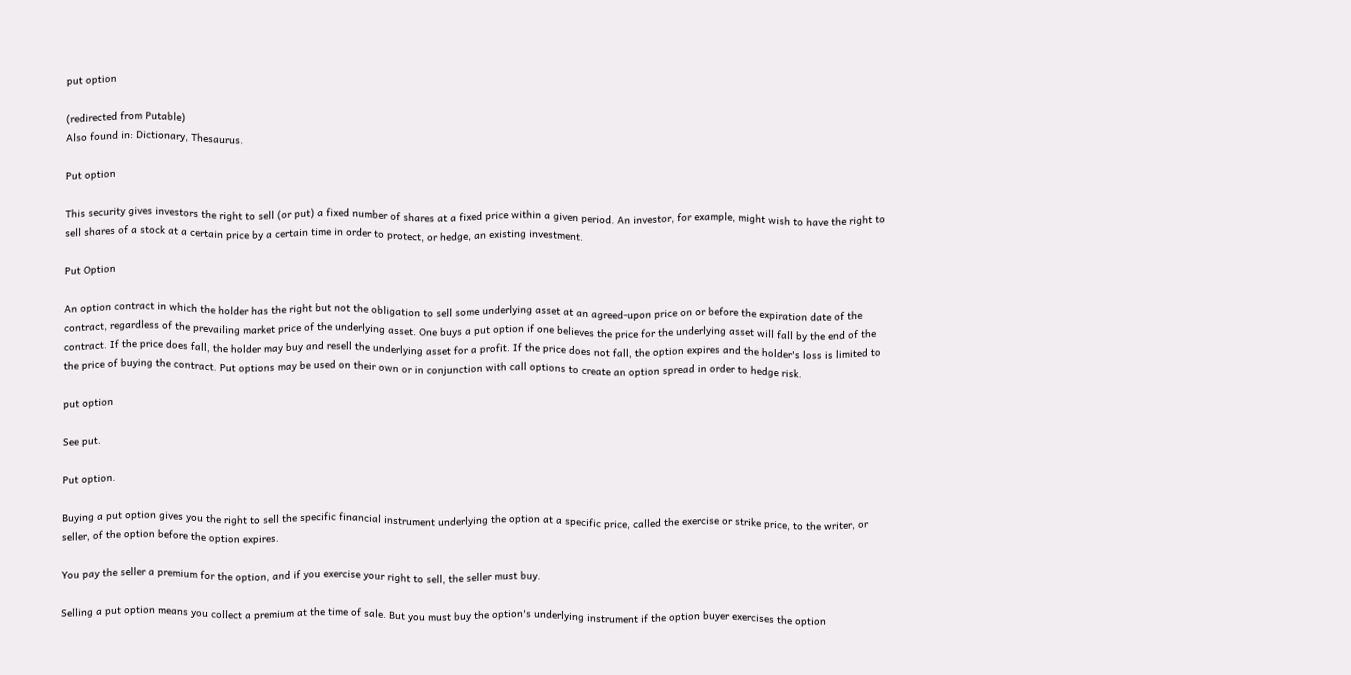put option

(redirected from Putable)
Also found in: Dictionary, Thesaurus.

Put option

This security gives investors the right to sell (or put) a fixed number of shares at a fixed price within a given period. An investor, for example, might wish to have the right to sell shares of a stock at a certain price by a certain time in order to protect, or hedge, an existing investment.

Put Option

An option contract in which the holder has the right but not the obligation to sell some underlying asset at an agreed-upon price on or before the expiration date of the contract, regardless of the prevailing market price of the underlying asset. One buys a put option if one believes the price for the underlying asset will fall by the end of the contract. If the price does fall, the holder may buy and resell the underlying asset for a profit. If the price does not fall, the option expires and the holder's loss is limited to the price of buying the contract. Put options may be used on their own or in conjunction with call options to create an option spread in order to hedge risk.

put option

See put.

Put option.

Buying a put option gives you the right to sell the specific financial instrument underlying the option at a specific price, called the exercise or strike price, to the writer, or seller, of the option before the option expires.

You pay the seller a premium for the option, and if you exercise your right to sell, the seller must buy.

Selling a put option means you collect a premium at the time of sale. But you must buy the option's underlying instrument if the option buyer exercises the option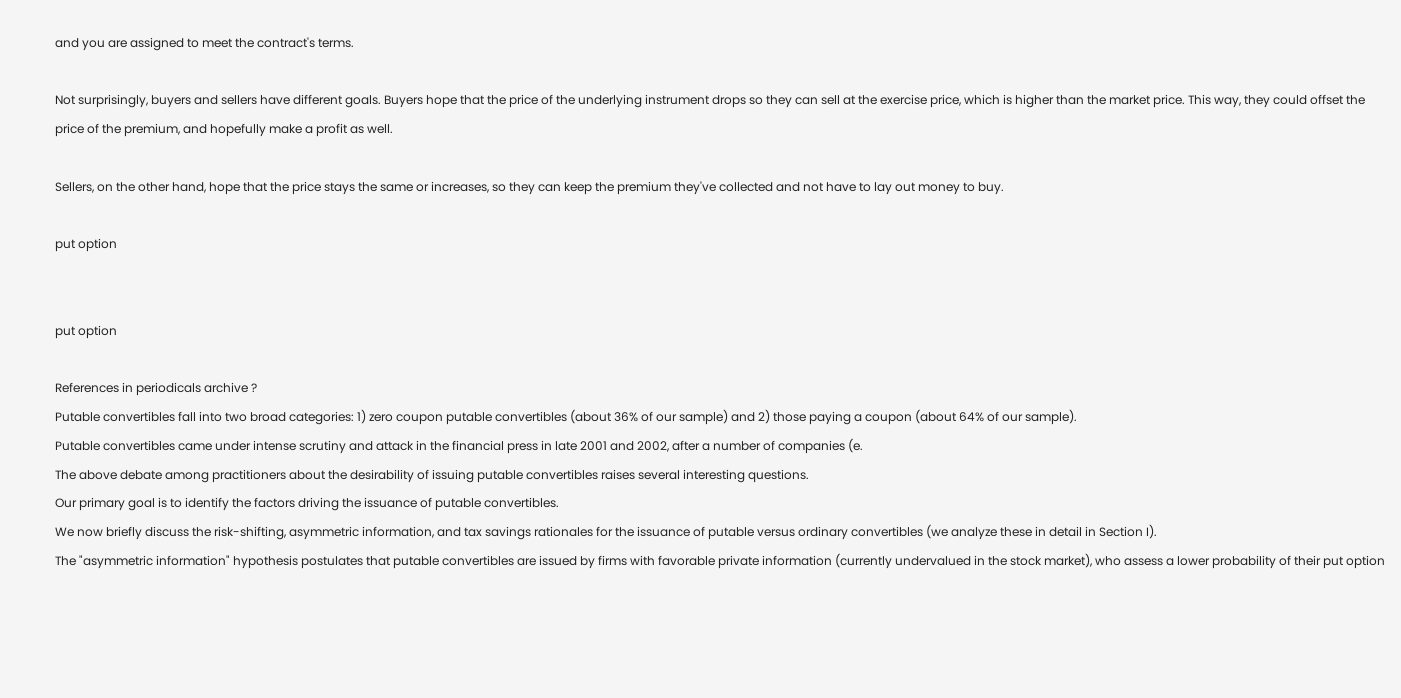and you are assigned to meet the contract's terms.

Not surprisingly, buyers and sellers have different goals. Buyers hope that the price of the underlying instrument drops so they can sell at the exercise price, which is higher than the market price. This way, they could offset the price of the premium, and hopefully make a profit as well.

Sellers, on the other hand, hope that the price stays the same or increases, so they can keep the premium they've collected and not have to lay out money to buy.

put option


put option

References in periodicals archive ?
Putable convertibles fall into two broad categories: 1) zero coupon putable convertibles (about 36% of our sample) and 2) those paying a coupon (about 64% of our sample).
Putable convertibles came under intense scrutiny and attack in the financial press in late 2001 and 2002, after a number of companies (e.
The above debate among practitioners about the desirability of issuing putable convertibles raises several interesting questions.
Our primary goal is to identify the factors driving the issuance of putable convertibles.
We now briefly discuss the risk-shifting, asymmetric information, and tax savings rationales for the issuance of putable versus ordinary convertibles (we analyze these in detail in Section I).
The "asymmetric information" hypothesis postulates that putable convertibles are issued by firms with favorable private information (currently undervalued in the stock market), who assess a lower probability of their put option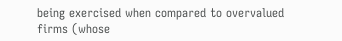being exercised when compared to overvalued firms (whose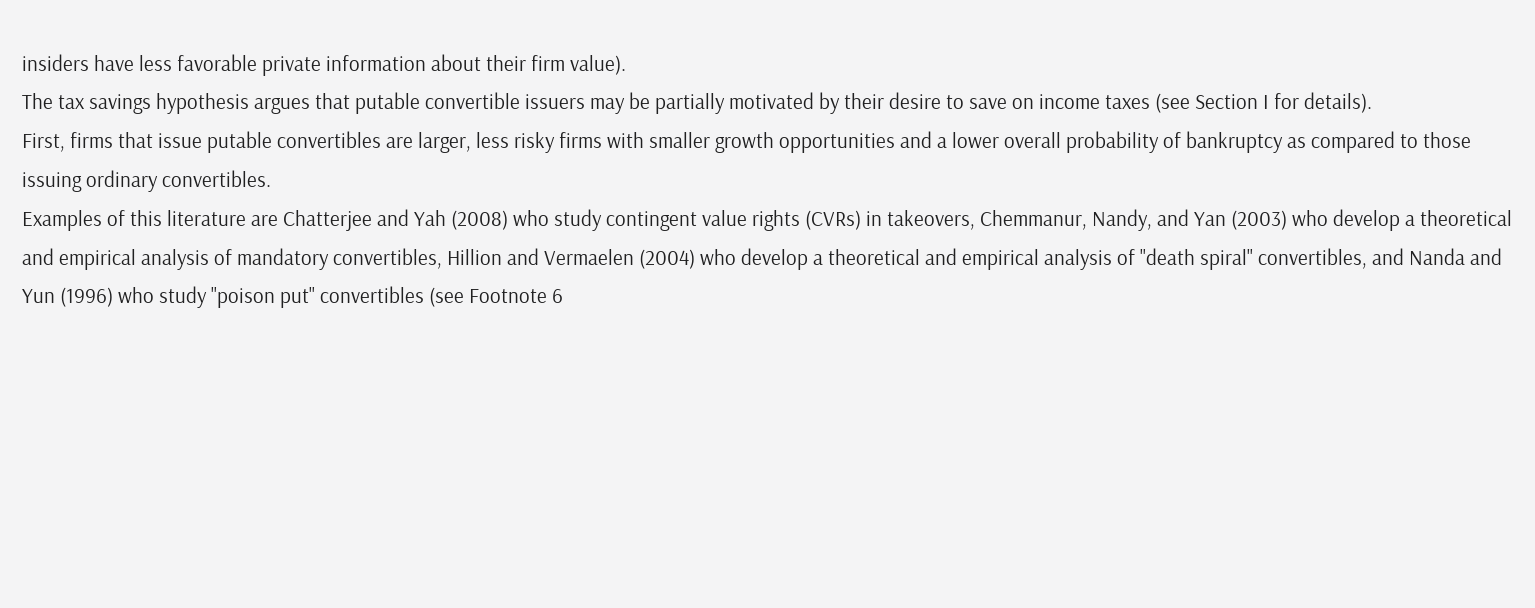insiders have less favorable private information about their firm value).
The tax savings hypothesis argues that putable convertible issuers may be partially motivated by their desire to save on income taxes (see Section I for details).
First, firms that issue putable convertibles are larger, less risky firms with smaller growth opportunities and a lower overall probability of bankruptcy as compared to those issuing ordinary convertibles.
Examples of this literature are Chatterjee and Yah (2008) who study contingent value rights (CVRs) in takeovers, Chemmanur, Nandy, and Yan (2003) who develop a theoretical and empirical analysis of mandatory convertibles, Hillion and Vermaelen (2004) who develop a theoretical and empirical analysis of "death spiral" convertibles, and Nanda and Yun (1996) who study "poison put" convertibles (see Footnote 6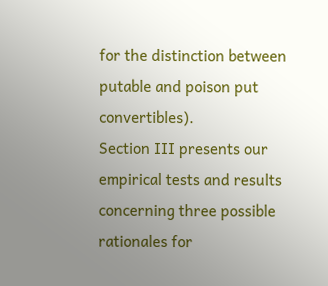for the distinction between putable and poison put convertibles).
Section III presents our empirical tests and results concerning three possible rationales for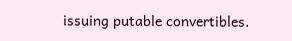issuing putable convertibles.